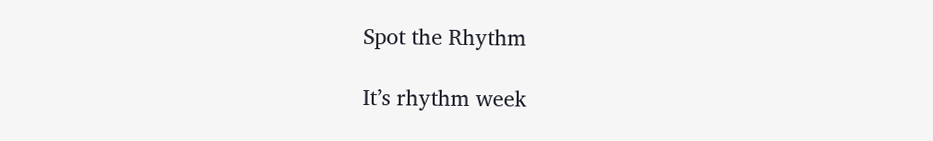Spot the Rhythm

It’s rhythm week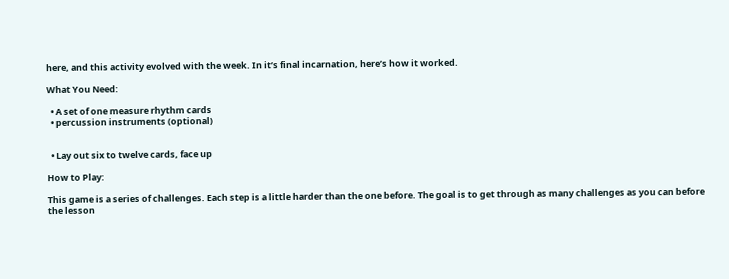here, and this activity evolved with the week. In it’s final incarnation, here’s how it worked.

What You Need:

  • A set of one measure rhythm cards
  • percussion instruments (optional)


  • Lay out six to twelve cards, face up

How to Play:

This game is a series of challenges. Each step is a little harder than the one before. The goal is to get through as many challenges as you can before the lesson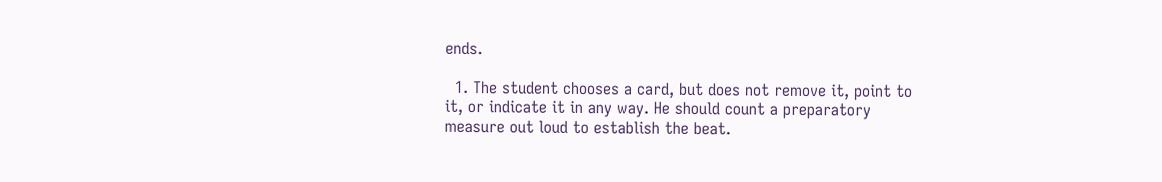ends.

  1. The student chooses a card, but does not remove it, point to it, or indicate it in any way. He should count a preparatory measure out loud to establish the beat.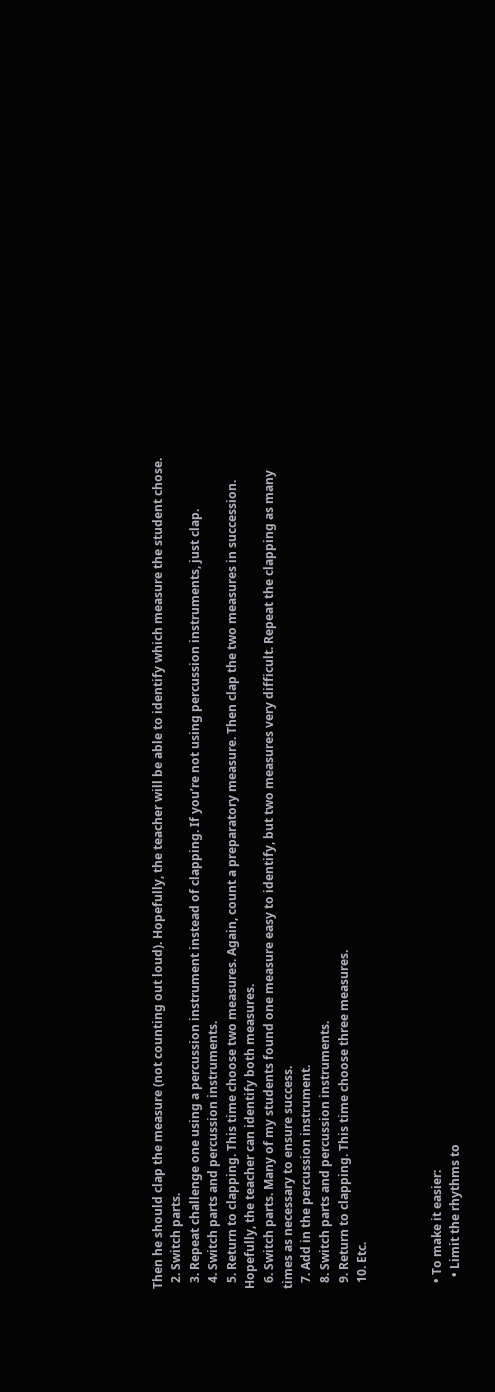Then he should clap the measure (not counting out loud). Hopefully, the teacher will be able to identify which measure the student chose.
  2. Switch parts.
  3. Repeat challenge one using a percussion instrument instead of clapping. If you’re not using percussion instruments, just clap.
  4. Switch parts and percussion instruments.
  5. Return to clapping. This time choose two measures. Again, count a preparatory measure. Then clap the two measures in succession. Hopefully, the teacher can identify both measures.
  6. Switch parts. Many of my students found one measure easy to identify, but two measures very difficult. Repeat the clapping as many times as necessary to ensure success.
  7. Add in the percussion instrument.
  8. Switch parts and percussion instruments.
  9. Return to clapping. This time choose three measures.
  10. Etc.



  • To make it easier:
    • Limit the rhythms to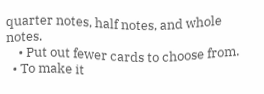quarter notes, half notes, and whole notes.
    • Put out fewer cards to choose from.
  • To make it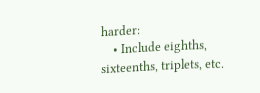harder:
    • Include eighths, sixteenths, triplets, etc.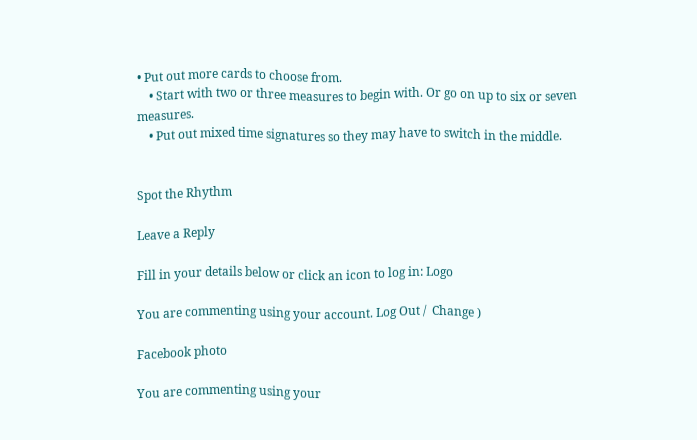• Put out more cards to choose from.
    • Start with two or three measures to begin with. Or go on up to six or seven measures.
    • Put out mixed time signatures so they may have to switch in the middle.


Spot the Rhythm

Leave a Reply

Fill in your details below or click an icon to log in: Logo

You are commenting using your account. Log Out /  Change )

Facebook photo

You are commenting using your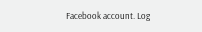Facebook account. Log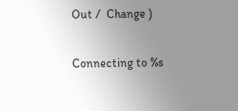Out /  Change )

Connecting to %s